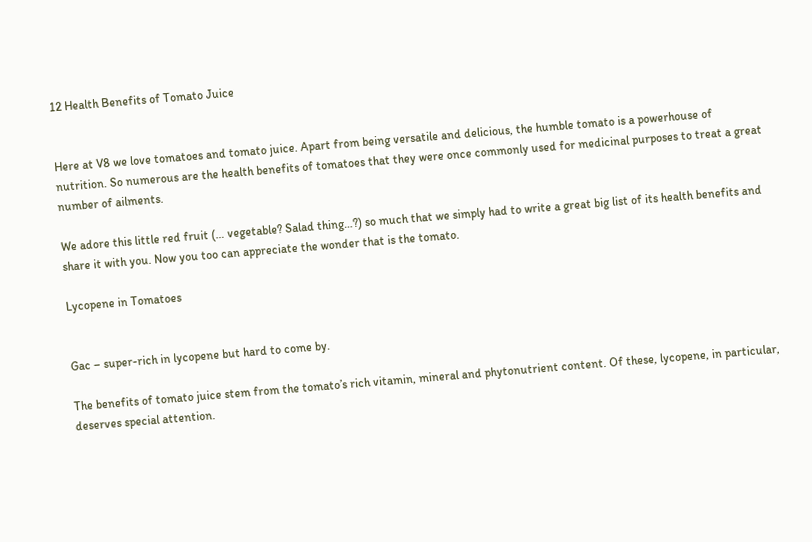12 Health Benefits of Tomato Juice


Here at V8 we love tomatoes and tomato juice. Apart from being versatile and delicious, the humble tomato is a powerhouse of nutrition. So numerous are the health benefits of tomatoes that they were once commonly used for medicinal purposes to treat a great number of ailments.

We adore this little red fruit (… vegetable? Salad thing…?) so much that we simply had to write a great big list of its health benefits and share it with you. Now you too can appreciate the wonder that is the tomato.

Lycopene in Tomatoes


Gac – super-rich in lycopene but hard to come by.

The benefits of tomato juice stem from the tomato’s rich vitamin, mineral and phytonutrient content. Of these, lycopene, in particular, deserves special attention.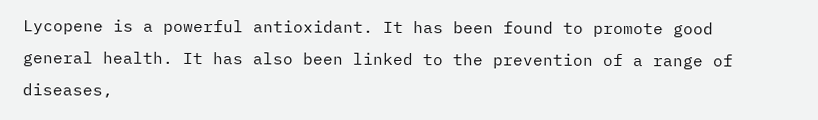Lycopene is a powerful antioxidant. It has been found to promote good general health. It has also been linked to the prevention of a range of diseases,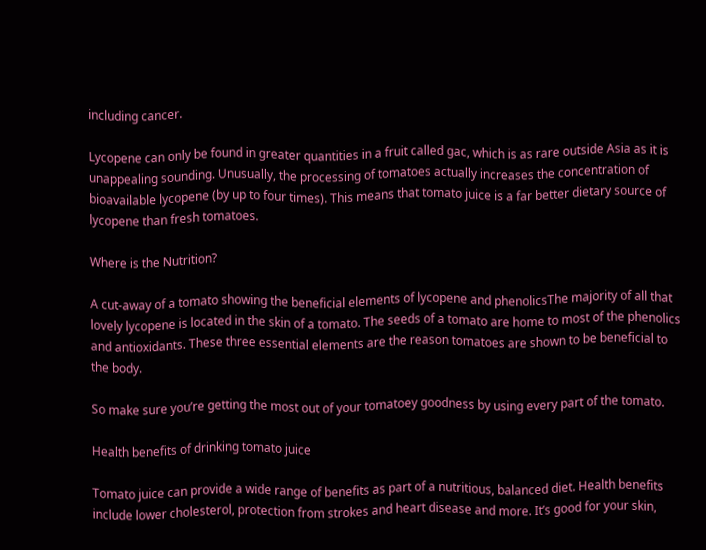including cancer.

Lycopene can only be found in greater quantities in a fruit called gac, which is as rare outside Asia as it is unappealing sounding. Unusually, the processing of tomatoes actually increases the concentration of bioavailable lycopene (by up to four times). This means that tomato juice is a far better dietary source of lycopene than fresh tomatoes.

Where is the Nutrition?

A cut-away of a tomato showing the beneficial elements of lycopene and phenolicsThe majority of all that lovely lycopene is located in the skin of a tomato. The seeds of a tomato are home to most of the phenolics and antioxidants. These three essential elements are the reason tomatoes are shown to be beneficial to the body.

So make sure you’re getting the most out of your tomatoey goodness by using every part of the tomato.

Health benefits of drinking tomato juice

Tomato juice can provide a wide range of benefits as part of a nutritious, balanced diet. Health benefits include lower cholesterol, protection from strokes and heart disease and more. It’s good for your skin,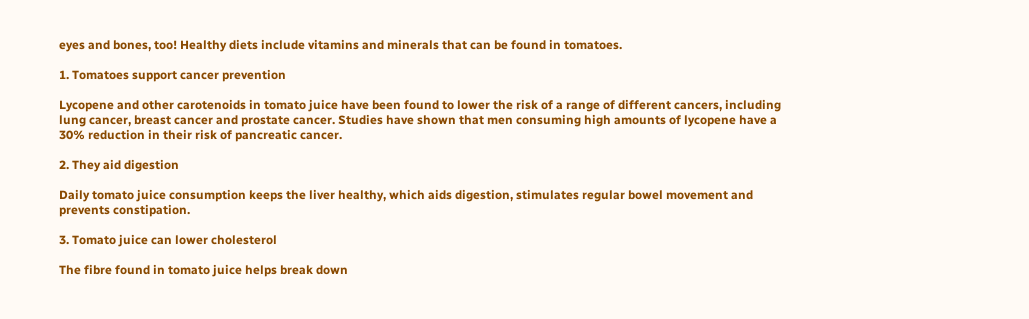eyes and bones, too! Healthy diets include vitamins and minerals that can be found in tomatoes.

1. Tomatoes support cancer prevention

Lycopene and other carotenoids in tomato juice have been found to lower the risk of a range of different cancers, including lung cancer, breast cancer and prostate cancer. Studies have shown that men consuming high amounts of lycopene have a 30% reduction in their risk of pancreatic cancer.

2. They aid digestion

Daily tomato juice consumption keeps the liver healthy, which aids digestion, stimulates regular bowel movement and prevents constipation.

3. Tomato juice can lower cholesterol

The fibre found in tomato juice helps break down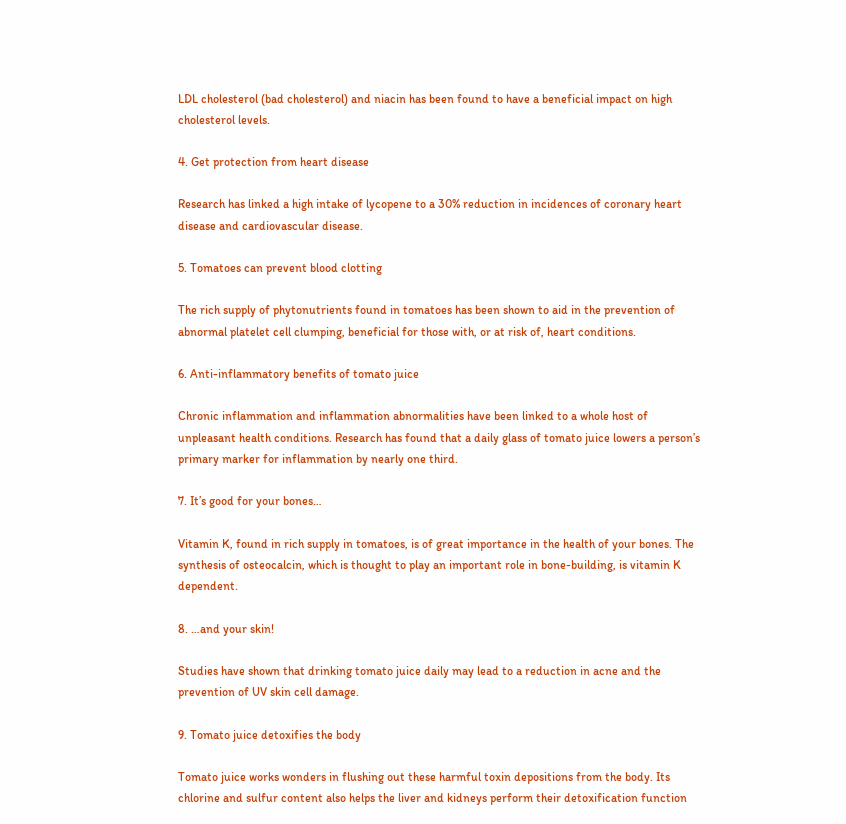LDL cholesterol (bad cholesterol) and niacin has been found to have a beneficial impact on high cholesterol levels.

4. Get protection from heart disease

Research has linked a high intake of lycopene to a 30% reduction in incidences of coronary heart disease and cardiovascular disease.

5. Tomatoes can prevent blood clotting

The rich supply of phytonutrients found in tomatoes has been shown to aid in the prevention of abnormal platelet cell clumping, beneficial for those with, or at risk of, heart conditions.

6. Anti-inflammatory benefits of tomato juice

Chronic inflammation and inflammation abnormalities have been linked to a whole host of unpleasant health conditions. Research has found that a daily glass of tomato juice lowers a person’s primary marker for inflammation by nearly one third.

7. It’s good for your bones…

Vitamin K, found in rich supply in tomatoes, is of great importance in the health of your bones. The synthesis of osteocalcin, which is thought to play an important role in bone-building, is vitamin K dependent.

8. …and your skin!

Studies have shown that drinking tomato juice daily may lead to a reduction in acne and the prevention of UV skin cell damage.

9. Tomato juice detoxifies the body

Tomato juice works wonders in flushing out these harmful toxin depositions from the body. Its chlorine and sulfur content also helps the liver and kidneys perform their detoxification function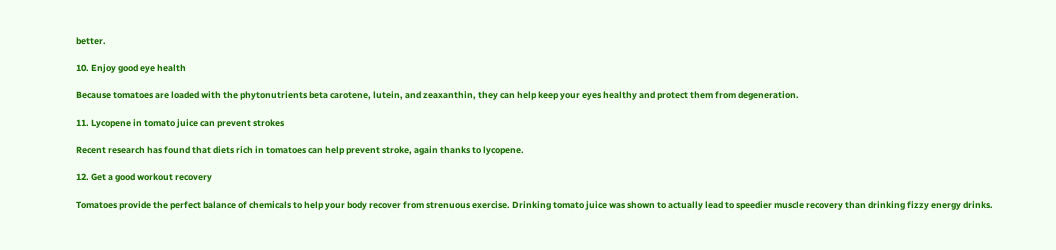better.

10. Enjoy good eye health

Because tomatoes are loaded with the phytonutrients beta carotene, lutein, and zeaxanthin, they can help keep your eyes healthy and protect them from degeneration.

11. Lycopene in tomato juice can prevent strokes

Recent research has found that diets rich in tomatoes can help prevent stroke, again thanks to lycopene.

12. Get a good workout recovery

Tomatoes provide the perfect balance of chemicals to help your body recover from strenuous exercise. Drinking tomato juice was shown to actually lead to speedier muscle recovery than drinking fizzy energy drinks.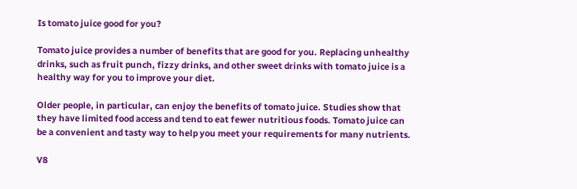Is tomato juice good for you?

Tomato juice provides a number of benefits that are good for you. Replacing unhealthy drinks, such as fruit punch, fizzy drinks, and other sweet drinks with tomato juice is a healthy way for you to improve your diet.

Older people, in particular, can enjoy the benefits of tomato juice. Studies show that they have limited food access and tend to eat fewer nutritious foods. Tomato juice can be a convenient and tasty way to help you meet your requirements for many nutrients.

V8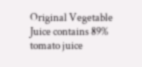Original Vegetable Juice contains 89% tomato juice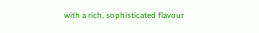with a rich, sophisticated flavour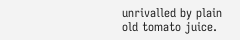unrivalled by plain old tomato juice.